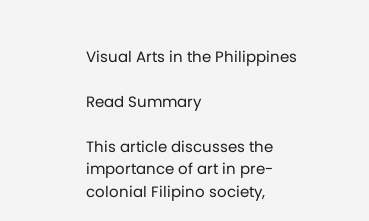Visual Arts in the Philippines

Read Summary

This article discusses the importance of art in pre-colonial Filipino society,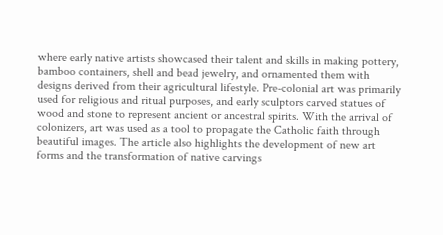where early native artists showcased their talent and skills in making pottery, bamboo containers, shell and bead jewelry, and ornamented them with designs derived from their agricultural lifestyle. Pre-colonial art was primarily used for religious and ritual purposes, and early sculptors carved statues of wood and stone to represent ancient or ancestral spirits. With the arrival of colonizers, art was used as a tool to propagate the Catholic faith through beautiful images. The article also highlights the development of new art forms and the transformation of native carvings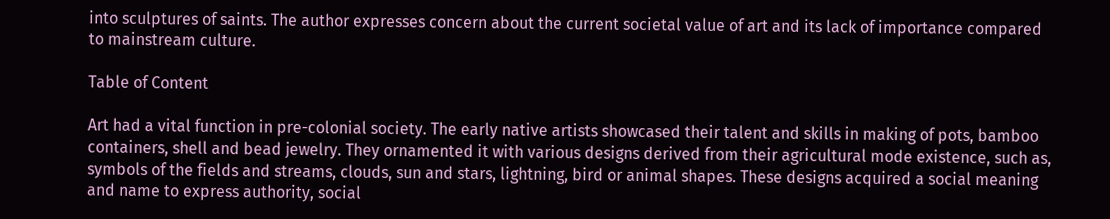into sculptures of saints. The author expresses concern about the current societal value of art and its lack of importance compared to mainstream culture.

Table of Content

Art had a vital function in pre-colonial society. The early native artists showcased their talent and skills in making of pots, bamboo containers, shell and bead jewelry. They ornamented it with various designs derived from their agricultural mode existence, such as, symbols of the fields and streams, clouds, sun and stars, lightning, bird or animal shapes. These designs acquired a social meaning and name to express authority, social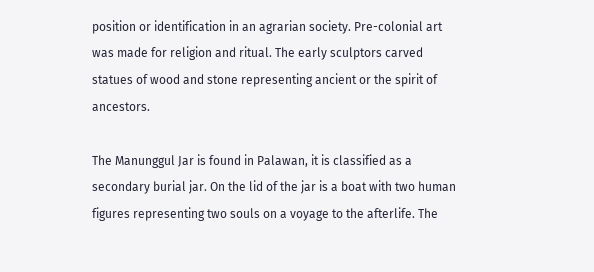position or identification in an agrarian society. Pre-colonial art was made for religion and ritual. The early sculptors carved statues of wood and stone representing ancient or the spirit of ancestors.

The Manunggul Jar is found in Palawan, it is classified as a secondary burial jar. On the lid of the jar is a boat with two human figures representing two souls on a voyage to the afterlife. The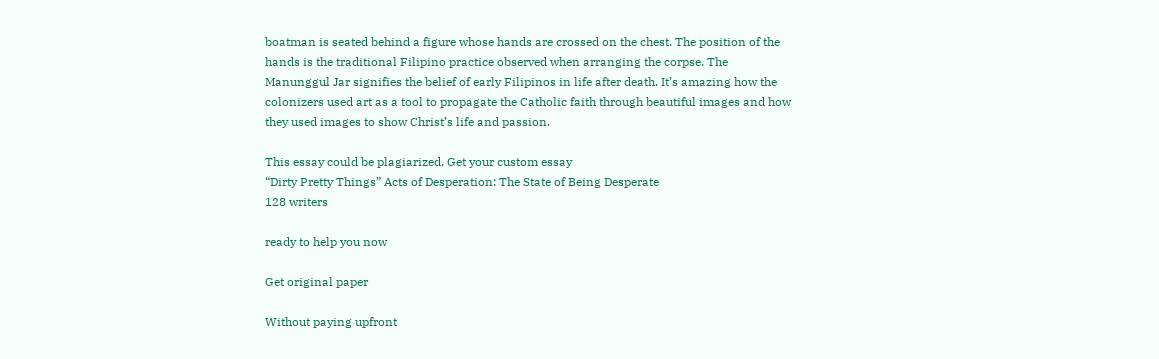boatman is seated behind a figure whose hands are crossed on the chest. The position of the hands is the traditional Filipino practice observed when arranging the corpse. The Manunggul Jar signifies the belief of early Filipinos in life after death. It’s amazing how the colonizers used art as a tool to propagate the Catholic faith through beautiful images and how they used images to show Christ’s life and passion.

This essay could be plagiarized. Get your custom essay
“Dirty Pretty Things” Acts of Desperation: The State of Being Desperate
128 writers

ready to help you now

Get original paper

Without paying upfront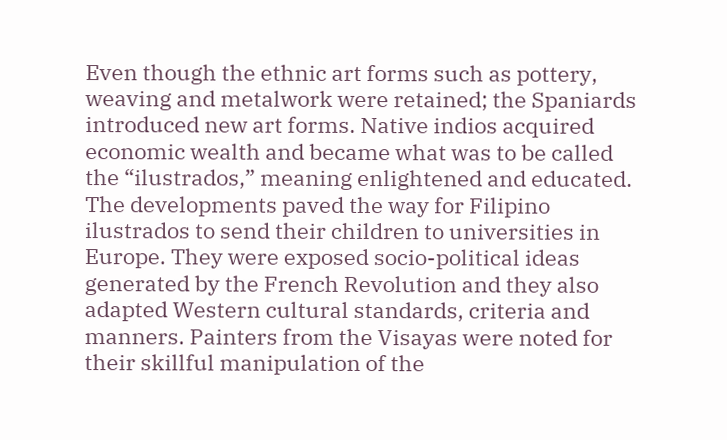Even though the ethnic art forms such as pottery, weaving and metalwork were retained; the Spaniards introduced new art forms. Native indios acquired economic wealth and became what was to be called the “ilustrados,” meaning enlightened and educated. The developments paved the way for Filipino ilustrados to send their children to universities in Europe. They were exposed socio-political ideas generated by the French Revolution and they also adapted Western cultural standards, criteria and manners. Painters from the Visayas were noted for their skillful manipulation of the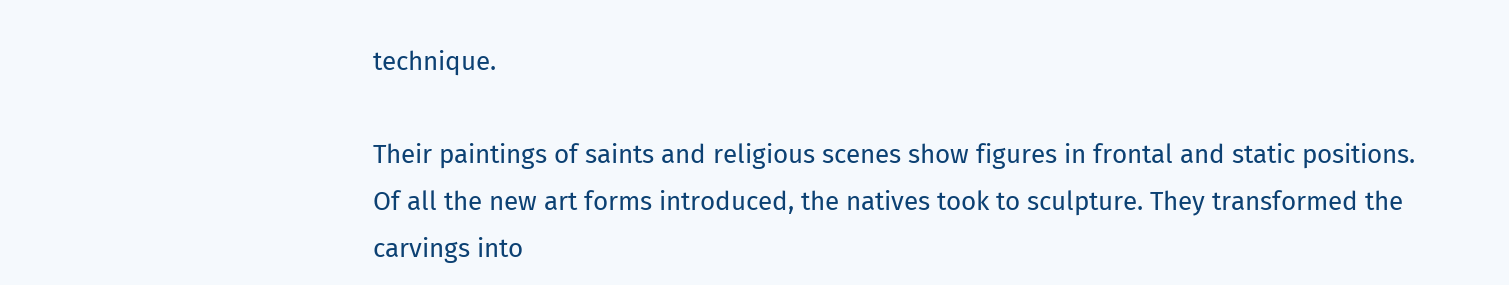technique.

Their paintings of saints and religious scenes show figures in frontal and static positions. Of all the new art forms introduced, the natives took to sculpture. They transformed the carvings into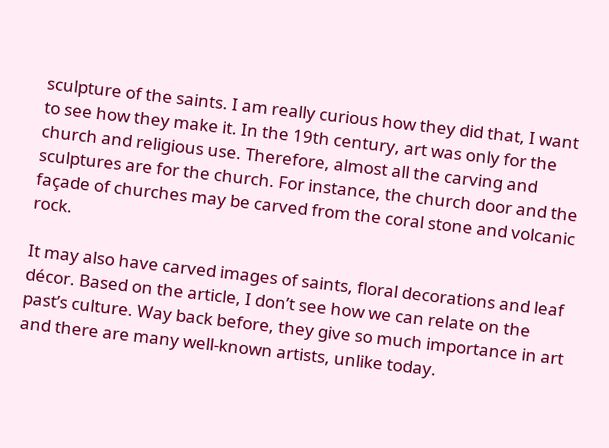sculpture of the saints. I am really curious how they did that, I want to see how they make it. In the 19th century, art was only for the church and religious use. Therefore, almost all the carving and sculptures are for the church. For instance, the church door and the façade of churches may be carved from the coral stone and volcanic rock.

It may also have carved images of saints, floral decorations and leaf décor. Based on the article, I don’t see how we can relate on the past’s culture. Way back before, they give so much importance in art and there are many well-known artists, unlike today.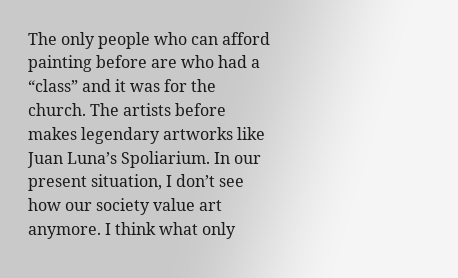The only people who can afford painting before are who had a “class” and it was for the church. The artists before makes legendary artworks like Juan Luna’s Spoliarium. In our present situation, I don’t see how our society value art anymore. I think what only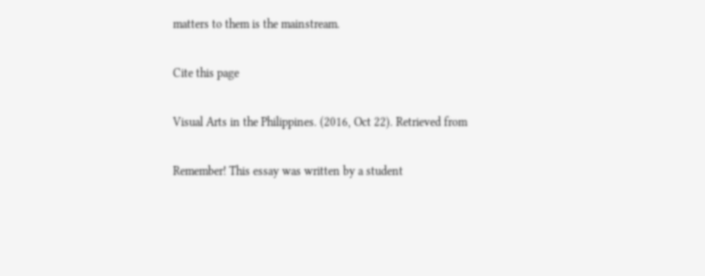matters to them is the mainstream.

Cite this page

Visual Arts in the Philippines. (2016, Oct 22). Retrieved from

Remember! This essay was written by a student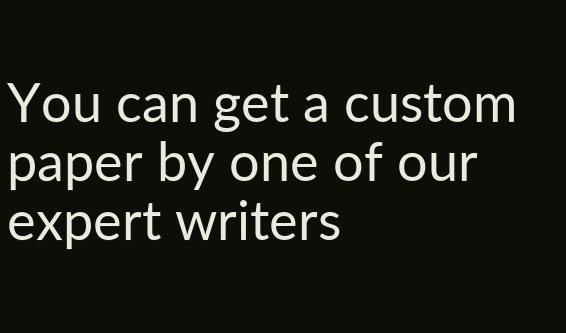You can get a custom paper by one of our expert writers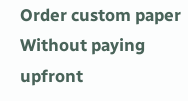Order custom paper Without paying upfront